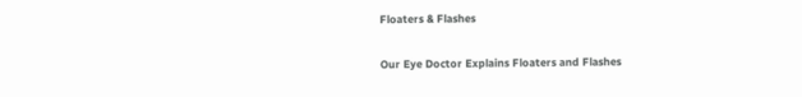Floaters & Flashes

Our Eye Doctor Explains Floaters and Flashes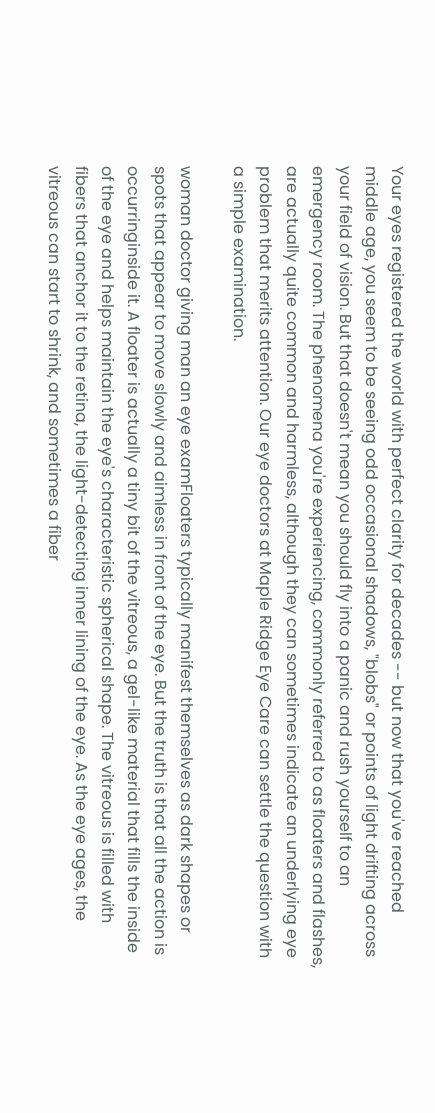Your eyes registered the world with perfect clarity for decades -- but now that you've reached middle age, you seem to be seeing odd occasional shadows, "blobs" or points of light drifting across your field of vision. But that doesn't mean you should fly into a panic and rush yourself to an emergency room. The phenomena you're experiencing, commonly referred to as floaters and flashes, are actually quite common and harmless, although they can sometimes indicate an underlying eye problem that merits attention. Our eye doctors at Maple Ridge Eye Care can settle the question with a simple examination.

woman doctor giving man an eye examFloaters typically manifest themselves as dark shapes or spots that appear to move slowly and aimless in front of the eye. But the truth is that all the action is occurringinside it. A floater is actually a tiny bit of the vitreous, a gel-like material that fills the inside of the eye and helps maintain the eye's characteristic spherical shape. The vitreous is filled with fibers that anchor it to the retina, the light-detecting inner lining of the eye. As the eye ages, the vitreous can start to shrink, and sometimes a fiber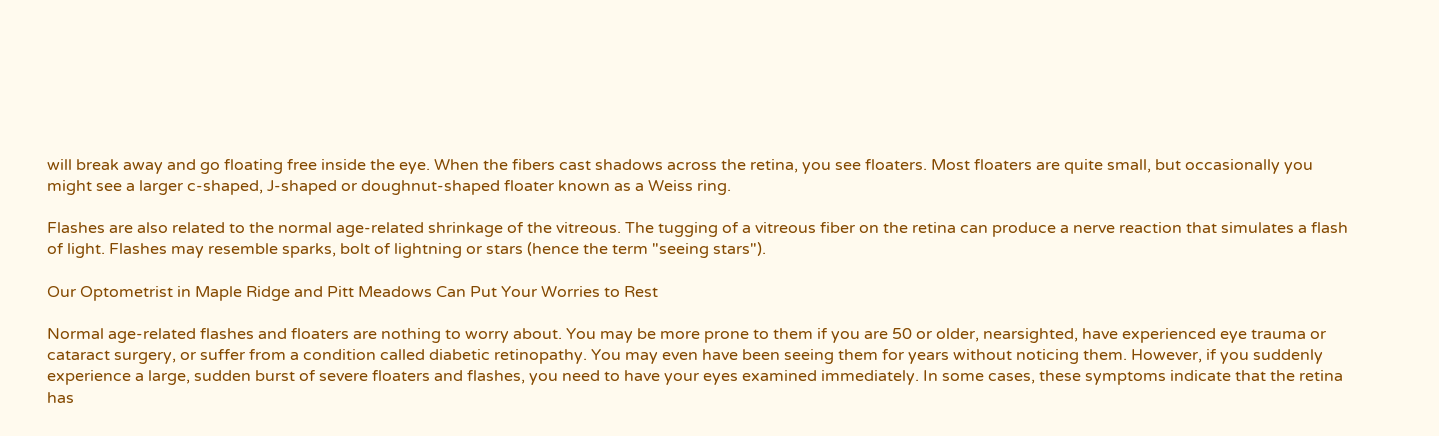will break away and go floating free inside the eye. When the fibers cast shadows across the retina, you see floaters. Most floaters are quite small, but occasionally you might see a larger c-shaped, J-shaped or doughnut-shaped floater known as a Weiss ring.

Flashes are also related to the normal age-related shrinkage of the vitreous. The tugging of a vitreous fiber on the retina can produce a nerve reaction that simulates a flash of light. Flashes may resemble sparks, bolt of lightning or stars (hence the term "seeing stars").

Our Optometrist in Maple Ridge and Pitt Meadows Can Put Your Worries to Rest

Normal age-related flashes and floaters are nothing to worry about. You may be more prone to them if you are 50 or older, nearsighted, have experienced eye trauma or cataract surgery, or suffer from a condition called diabetic retinopathy. You may even have been seeing them for years without noticing them. However, if you suddenly experience a large, sudden burst of severe floaters and flashes, you need to have your eyes examined immediately. In some cases, these symptoms indicate that the retina has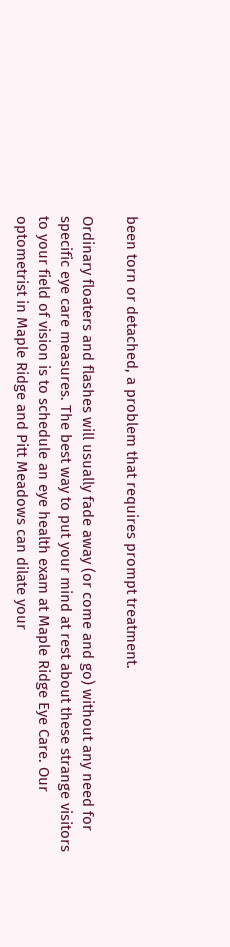been torn or detached, a problem that requires prompt treatment.

Ordinary floaters and flashes will usually fade away (or come and go) without any need for specific eye care measures. The best way to put your mind at rest about these strange visitors to your field of vision is to schedule an eye health exam at Maple Ridge Eye Care. Our optometrist in Maple Ridge and Pitt Meadows can dilate your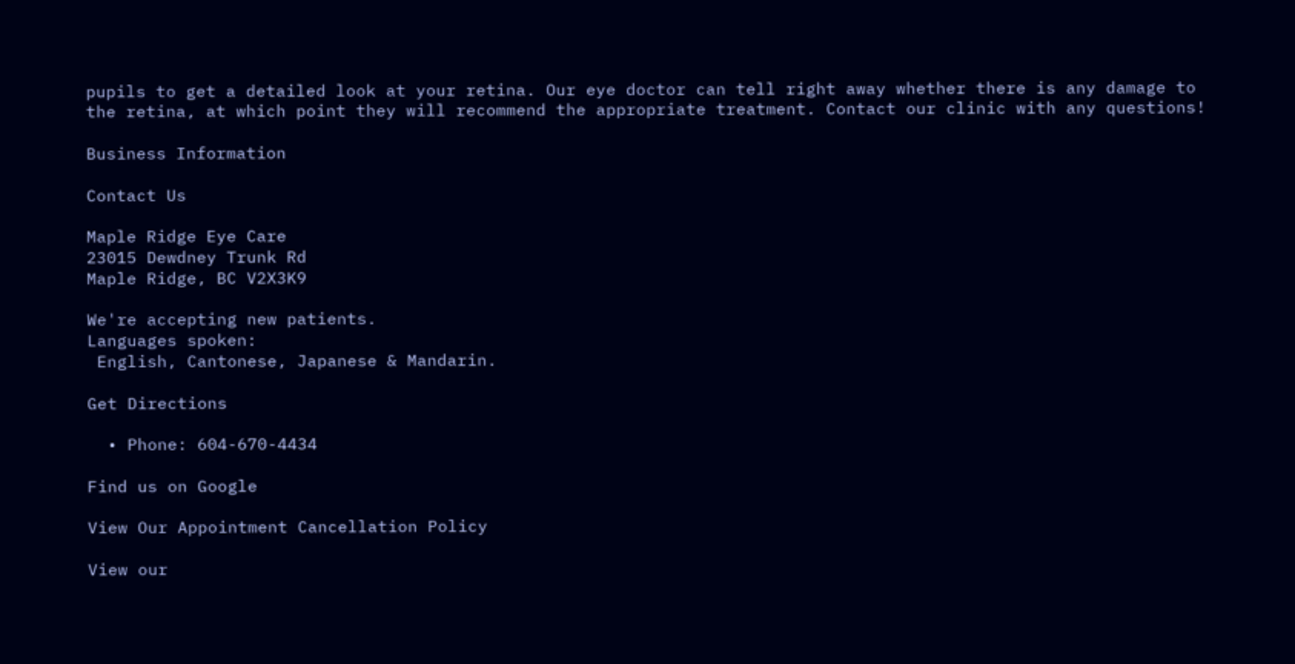pupils to get a detailed look at your retina. Our eye doctor can tell right away whether there is any damage to the retina, at which point they will recommend the appropriate treatment. Contact our clinic with any questions!

Business Information

Contact Us

Maple Ridge Eye Care
23015 Dewdney Trunk Rd
Maple Ridge, BC V2X3K9

We're accepting new patients.
Languages spoken:
 English, Cantonese, Japanese & Mandarin.

Get Directions

  • Phone: 604-670-4434

Find us on Google

View Our Appointment Cancellation Policy

View our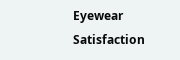Eyewear Satisfaction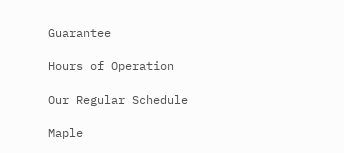Guarantee

Hours of Operation

Our Regular Schedule

Maple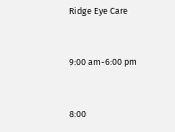Ridge Eye Care


9:00 am-6:00 pm


8:00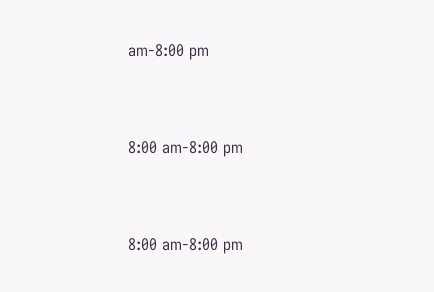am-8:00 pm


8:00 am-8:00 pm


8:00 am-8:00 pm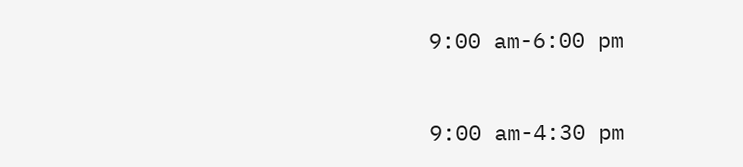9:00 am-6:00 pm


9:00 am-4:30 pm